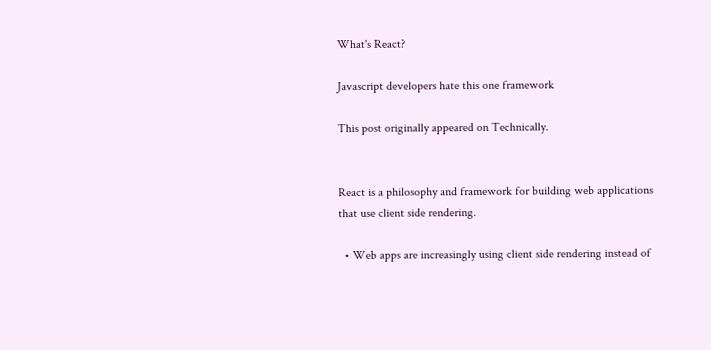What's React?

Javascript developers hate this one framework

This post originally appeared on Technically.


React is a philosophy and framework for building web applications that use client side rendering.

  • Web apps are increasingly using client side rendering instead of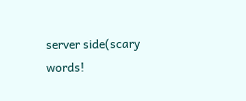server side(scary words!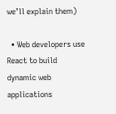we’ll explain them)

  • Web developers use React to build dynamic web applications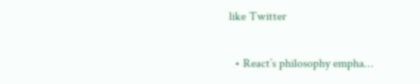like Twitter

  • React’s philosophy empha…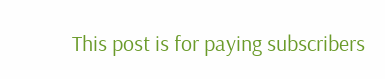This post is for paying subscribers